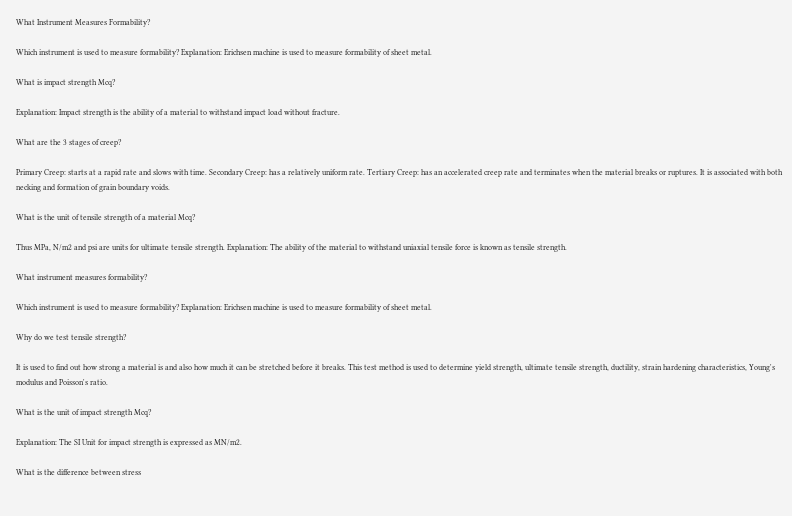What Instrument Measures Formability?

Which instrument is used to measure formability? Explanation: Erichsen machine is used to measure formability of sheet metal.

What is impact strength Mcq?

Explanation: Impact strength is the ability of a material to withstand impact load without fracture.

What are the 3 stages of creep?

Primary Creep: starts at a rapid rate and slows with time. Secondary Creep: has a relatively uniform rate. Tertiary Creep: has an accelerated creep rate and terminates when the material breaks or ruptures. It is associated with both necking and formation of grain boundary voids.

What is the unit of tensile strength of a material Mcq?

Thus MPa, N/m2 and psi are units for ultimate tensile strength. Explanation: The ability of the material to withstand uniaxial tensile force is known as tensile strength.

What instrument measures formability?

Which instrument is used to measure formability? Explanation: Erichsen machine is used to measure formability of sheet metal.

Why do we test tensile strength?

It is used to find out how strong a material is and also how much it can be stretched before it breaks. This test method is used to determine yield strength, ultimate tensile strength, ductility, strain hardening characteristics, Young's modulus and Poisson's ratio.

What is the unit of impact strength Mcq?

Explanation: The SI Unit for impact strength is expressed as MN/m2.

What is the difference between stress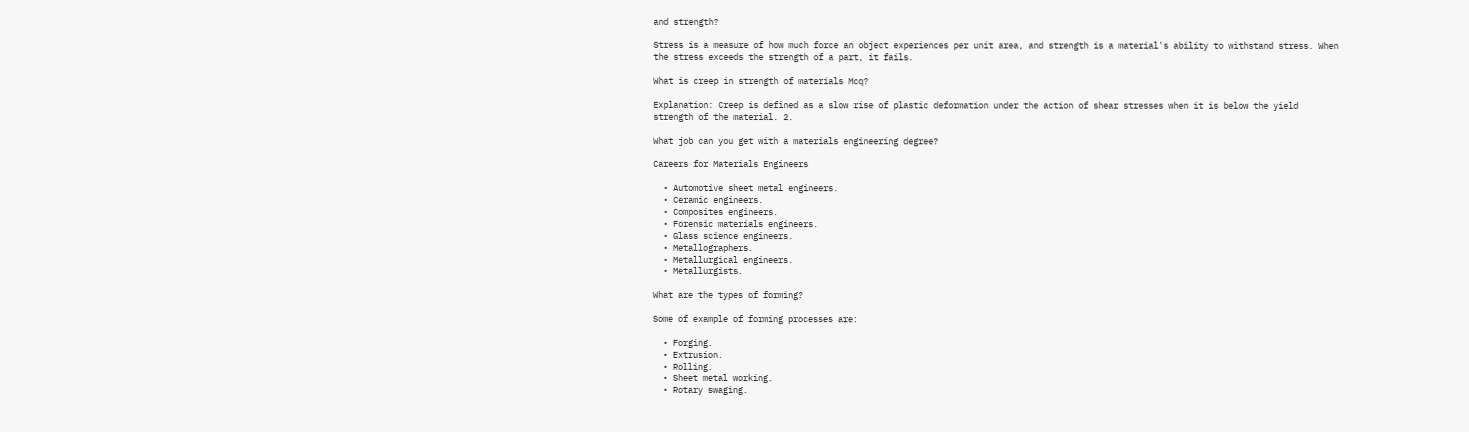and strength?

Stress is a measure of how much force an object experiences per unit area, and strength is a material's ability to withstand stress. When the stress exceeds the strength of a part, it fails.

What is creep in strength of materials Mcq?

Explanation: Creep is defined as a slow rise of plastic deformation under the action of shear stresses when it is below the yield strength of the material. 2.

What job can you get with a materials engineering degree?

Careers for Materials Engineers

  • Automotive sheet metal engineers.
  • Ceramic engineers.
  • Composites engineers.
  • Forensic materials engineers.
  • Glass science engineers.
  • Metallographers.
  • Metallurgical engineers.
  • Metallurgists.

What are the types of forming?

Some of example of forming processes are:

  • Forging.
  • Extrusion.
  • Rolling.
  • Sheet metal working.
  • Rotary swaging.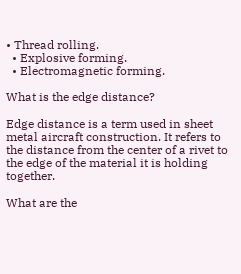• Thread rolling.
  • Explosive forming.
  • Electromagnetic forming.

What is the edge distance?

Edge distance is a term used in sheet metal aircraft construction. It refers to the distance from the center of a rivet to the edge of the material it is holding together.

What are the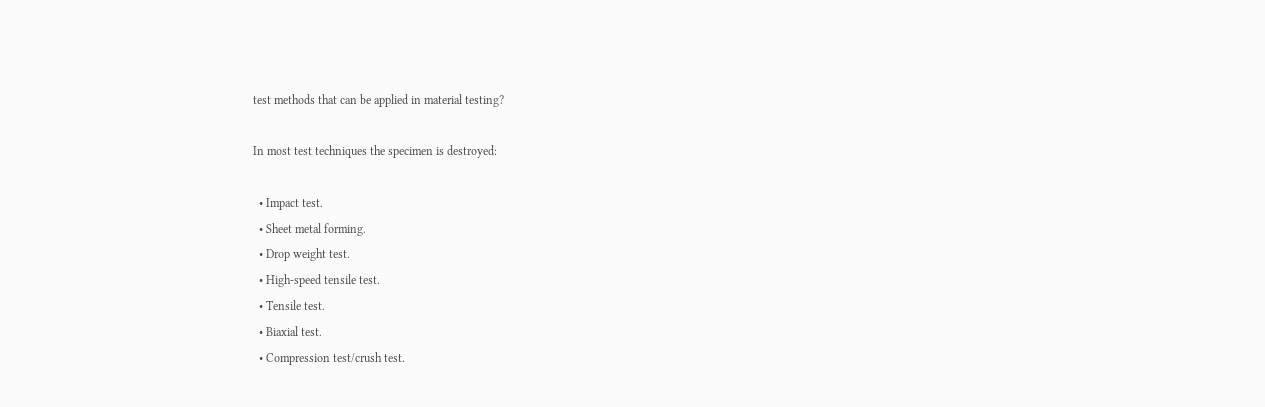test methods that can be applied in material testing?

In most test techniques the specimen is destroyed:

  • Impact test.
  • Sheet metal forming.
  • Drop weight test.
  • High-speed tensile test.
  • Tensile test.
  • Biaxial test.
  • Compression test/crush test.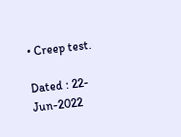• Creep test.

Dated : 22-Jun-2022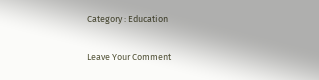Category : Education

Leave Your Comment